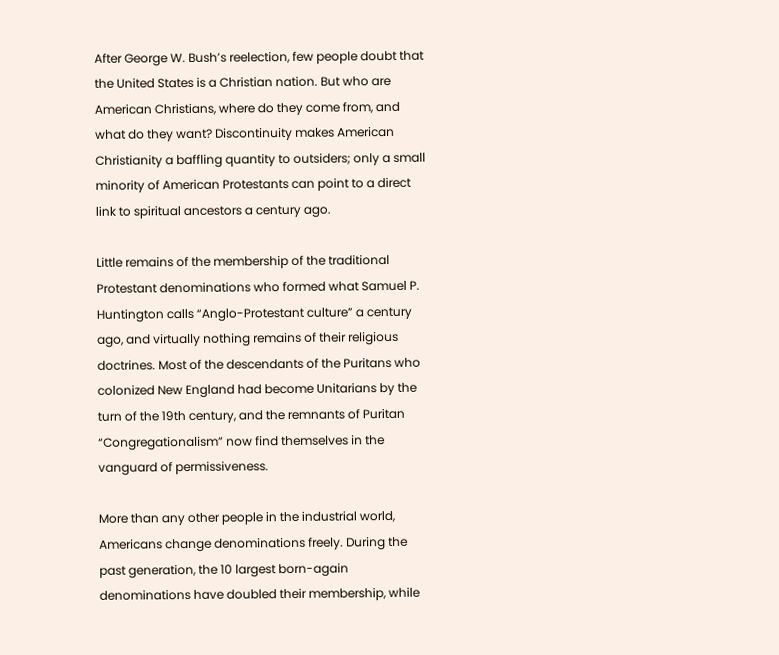After George W. Bush’s reelection, few people doubt that the United States is a Christian nation. But who are American Christians, where do they come from, and what do they want? Discontinuity makes American Christianity a baffling quantity to outsiders; only a small minority of American Protestants can point to a direct link to spiritual ancestors a century ago.

Little remains of the membership of the traditional Protestant denominations who formed what Samuel P. Huntington calls “Anglo-Protestant culture” a century ago, and virtually nothing remains of their religious doctrines. Most of the descendants of the Puritans who colonized New England had become Unitarians by the turn of the 19th century, and the remnants of Puritan “Congregationalism” now find themselves in the vanguard of permissiveness.

More than any other people in the industrial world, Americans change denominations freely. During the past generation, the 10 largest born-again denominations have doubled their membership, while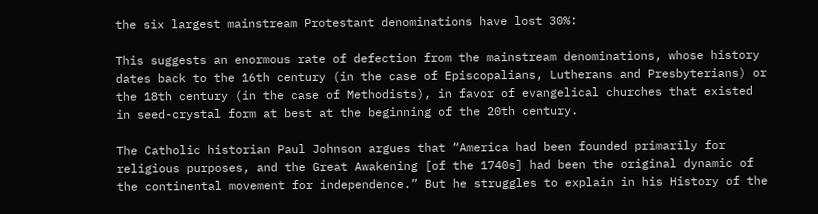the six largest mainstream Protestant denominations have lost 30%:

This suggests an enormous rate of defection from the mainstream denominations, whose history dates back to the 16th century (in the case of Episcopalians, Lutherans and Presbyterians) or the 18th century (in the case of Methodists), in favor of evangelical churches that existed in seed-crystal form at best at the beginning of the 20th century.

The Catholic historian Paul Johnson argues that “America had been founded primarily for religious purposes, and the Great Awakening [of the 1740s] had been the original dynamic of the continental movement for independence.” But he struggles to explain in his History of the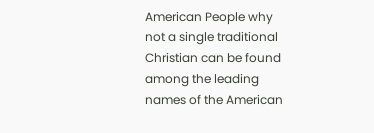American People why not a single traditional Christian can be found among the leading names of the American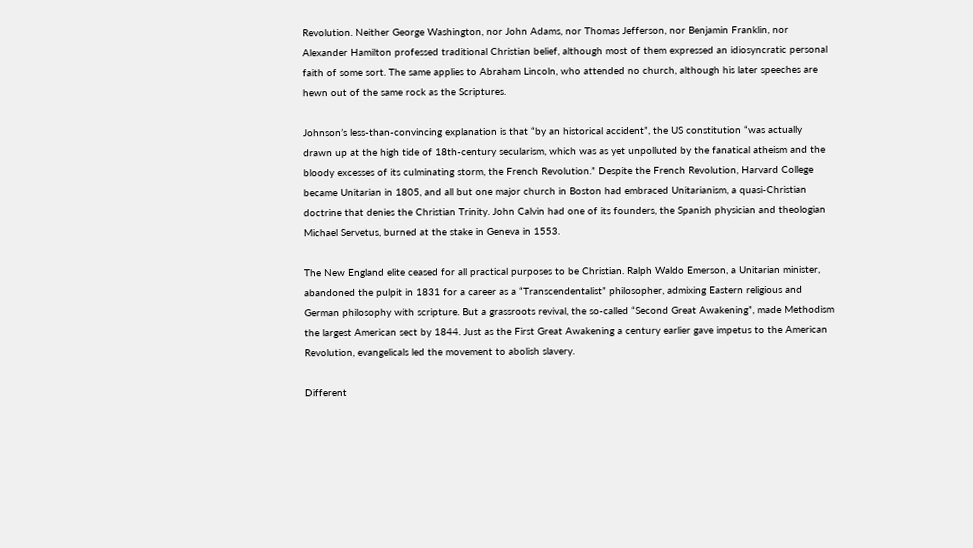Revolution. Neither George Washington, nor John Adams, nor Thomas Jefferson, nor Benjamin Franklin, nor Alexander Hamilton professed traditional Christian belief, although most of them expressed an idiosyncratic personal faith of some sort. The same applies to Abraham Lincoln, who attended no church, although his later speeches are hewn out of the same rock as the Scriptures.

Johnson’s less-than-convincing explanation is that “by an historical accident”, the US constitution “was actually drawn up at the high tide of 18th-century secularism, which was as yet unpolluted by the fanatical atheism and the bloody excesses of its culminating storm, the French Revolution.” Despite the French Revolution, Harvard College became Unitarian in 1805, and all but one major church in Boston had embraced Unitarianism, a quasi-Christian doctrine that denies the Christian Trinity. John Calvin had one of its founders, the Spanish physician and theologian Michael Servetus, burned at the stake in Geneva in 1553.

The New England elite ceased for all practical purposes to be Christian. Ralph Waldo Emerson, a Unitarian minister, abandoned the pulpit in 1831 for a career as a “Transcendentalist” philosopher, admixing Eastern religious and German philosophy with scripture. But a grassroots revival, the so-called “Second Great Awakening”, made Methodism the largest American sect by 1844. Just as the First Great Awakening a century earlier gave impetus to the American Revolution, evangelicals led the movement to abolish slavery.

Different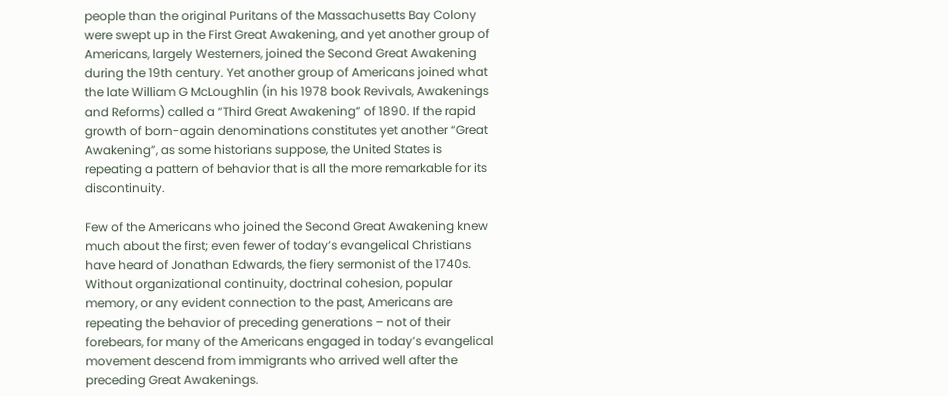people than the original Puritans of the Massachusetts Bay Colony were swept up in the First Great Awakening, and yet another group of Americans, largely Westerners, joined the Second Great Awakening during the 19th century. Yet another group of Americans joined what the late William G McLoughlin (in his 1978 book Revivals, Awakenings and Reforms) called a “Third Great Awakening” of 1890. If the rapid growth of born-again denominations constitutes yet another “Great Awakening”, as some historians suppose, the United States is repeating a pattern of behavior that is all the more remarkable for its discontinuity.

Few of the Americans who joined the Second Great Awakening knew much about the first; even fewer of today’s evangelical Christians have heard of Jonathan Edwards, the fiery sermonist of the 1740s. Without organizational continuity, doctrinal cohesion, popular memory, or any evident connection to the past, Americans are repeating the behavior of preceding generations – not of their forebears, for many of the Americans engaged in today’s evangelical movement descend from immigrants who arrived well after the preceding Great Awakenings.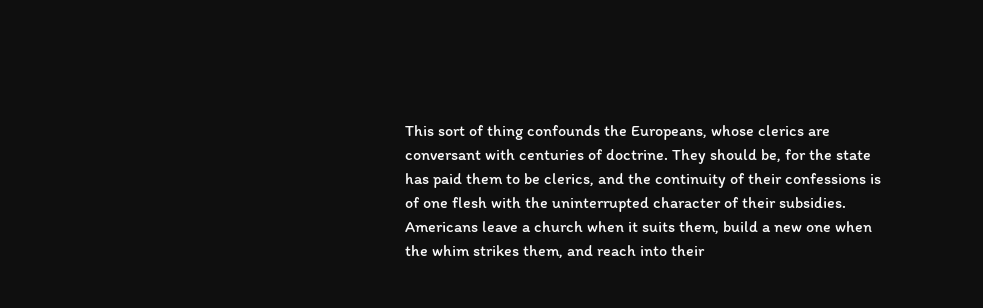This sort of thing confounds the Europeans, whose clerics are conversant with centuries of doctrine. They should be, for the state has paid them to be clerics, and the continuity of their confessions is of one flesh with the uninterrupted character of their subsidies. Americans leave a church when it suits them, build a new one when the whim strikes them, and reach into their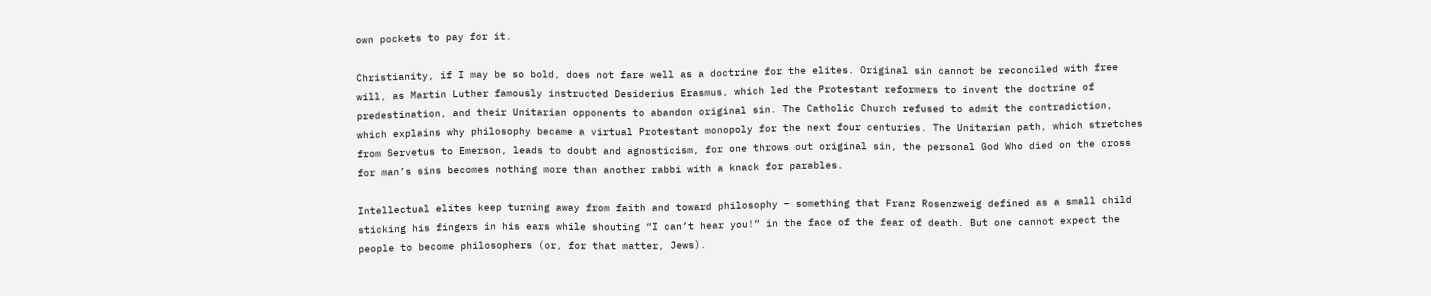own pockets to pay for it.

Christianity, if I may be so bold, does not fare well as a doctrine for the elites. Original sin cannot be reconciled with free will, as Martin Luther famously instructed Desiderius Erasmus, which led the Protestant reformers to invent the doctrine of predestination, and their Unitarian opponents to abandon original sin. The Catholic Church refused to admit the contradiction, which explains why philosophy became a virtual Protestant monopoly for the next four centuries. The Unitarian path, which stretches from Servetus to Emerson, leads to doubt and agnosticism, for one throws out original sin, the personal God Who died on the cross for man’s sins becomes nothing more than another rabbi with a knack for parables.

Intellectual elites keep turning away from faith and toward philosophy – something that Franz Rosenzweig defined as a small child sticking his fingers in his ears while shouting “I can’t hear you!” in the face of the fear of death. But one cannot expect the people to become philosophers (or, for that matter, Jews).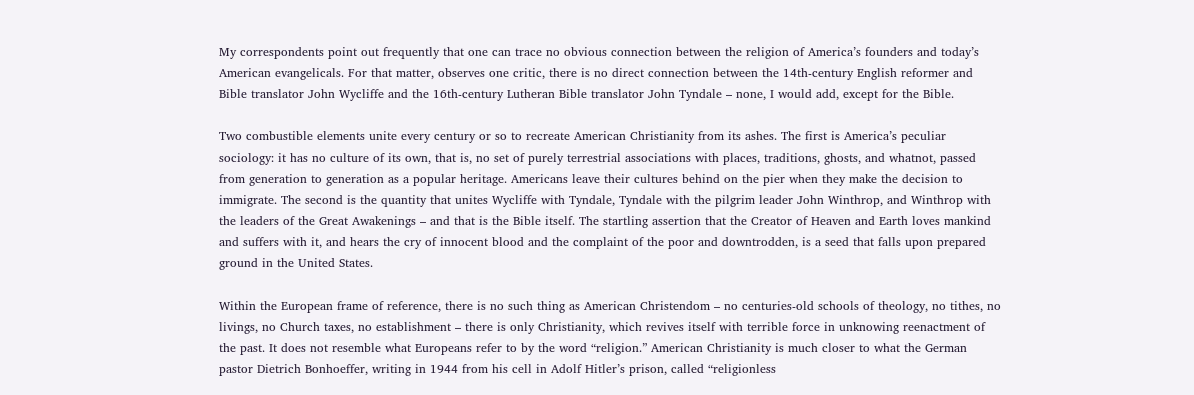My correspondents point out frequently that one can trace no obvious connection between the religion of America’s founders and today’s American evangelicals. For that matter, observes one critic, there is no direct connection between the 14th-century English reformer and Bible translator John Wycliffe and the 16th-century Lutheran Bible translator John Tyndale – none, I would add, except for the Bible.

Two combustible elements unite every century or so to recreate American Christianity from its ashes. The first is America’s peculiar sociology: it has no culture of its own, that is, no set of purely terrestrial associations with places, traditions, ghosts, and whatnot, passed from generation to generation as a popular heritage. Americans leave their cultures behind on the pier when they make the decision to immigrate. The second is the quantity that unites Wycliffe with Tyndale, Tyndale with the pilgrim leader John Winthrop, and Winthrop with the leaders of the Great Awakenings – and that is the Bible itself. The startling assertion that the Creator of Heaven and Earth loves mankind and suffers with it, and hears the cry of innocent blood and the complaint of the poor and downtrodden, is a seed that falls upon prepared ground in the United States.

Within the European frame of reference, there is no such thing as American Christendom – no centuries-old schools of theology, no tithes, no livings, no Church taxes, no establishment – there is only Christianity, which revives itself with terrible force in unknowing reenactment of the past. It does not resemble what Europeans refer to by the word “religion.” American Christianity is much closer to what the German pastor Dietrich Bonhoeffer, writing in 1944 from his cell in Adolf Hitler’s prison, called “religionless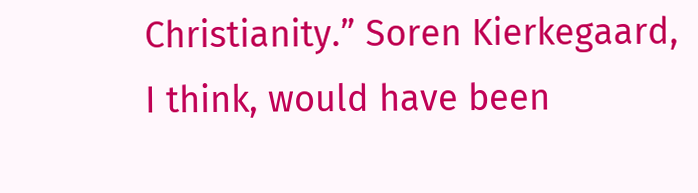Christianity.” Soren Kierkegaard, I think, would have been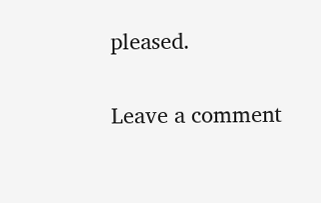pleased.

Leave a comment